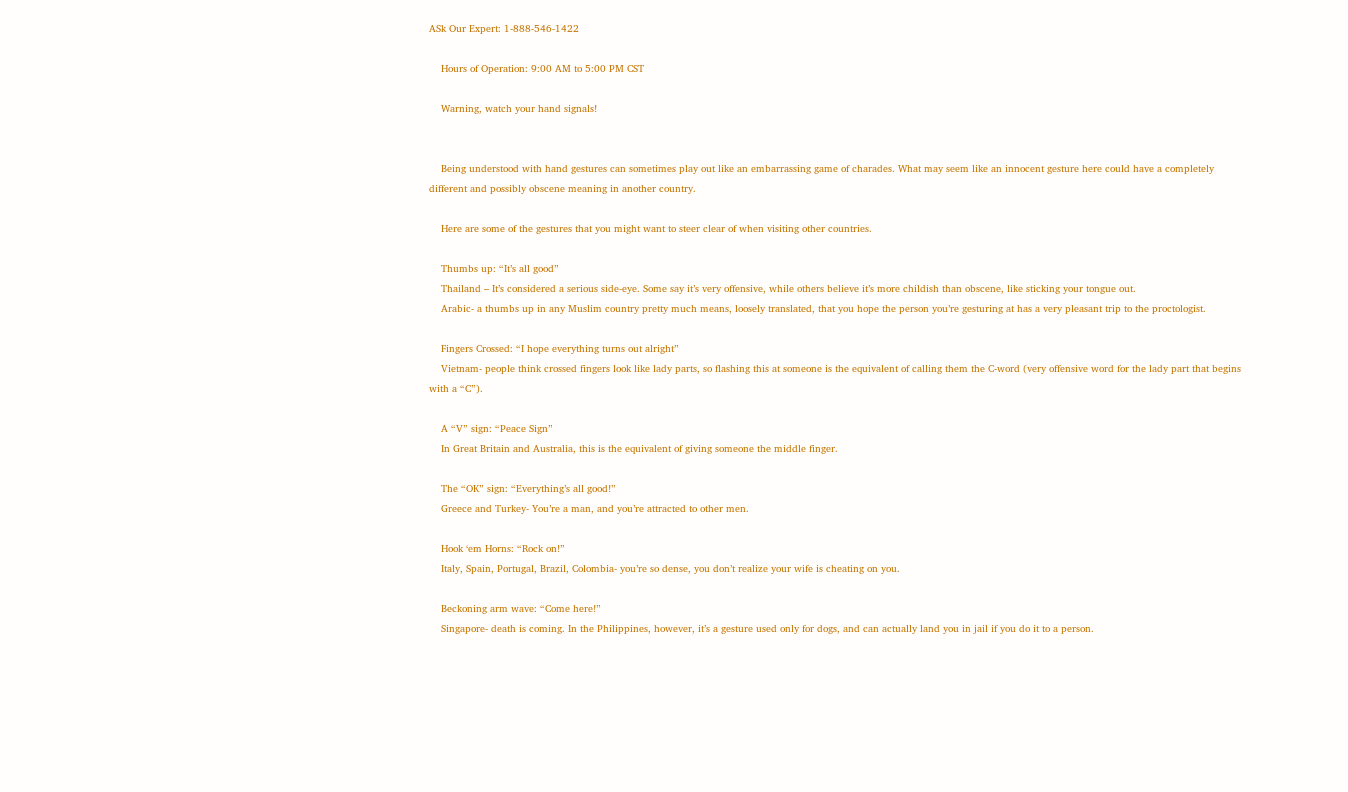ASk Our Expert: 1-888-546-1422

    Hours of Operation: 9:00 AM to 5:00 PM CST

    Warning, watch your hand signals!


    Being understood with hand gestures can sometimes play out like an embarrassing game of charades. What may seem like an innocent gesture here could have a completely different and possibly obscene meaning in another country.

    Here are some of the gestures that you might want to steer clear of when visiting other countries.

    Thumbs up: “It’s all good”
    Thailand – It’s considered a serious side-eye. Some say it’s very offensive, while others believe it’s more childish than obscene, like sticking your tongue out.
    Arabic- a thumbs up in any Muslim country pretty much means, loosely translated, that you hope the person you’re gesturing at has a very pleasant trip to the proctologist.

    Fingers Crossed: “I hope everything turns out alright”
    Vietnam- people think crossed fingers look like lady parts, so flashing this at someone is the equivalent of calling them the C-word (very offensive word for the lady part that begins with a “C”).

    A “V” sign: “Peace Sign”
    In Great Britain and Australia, this is the equivalent of giving someone the middle finger.

    The “OK” sign: “Everything’s all good!”
    Greece and Turkey- You’re a man, and you’re attracted to other men.

    Hook ‘em Horns: “Rock on!”
    Italy, Spain, Portugal, Brazil, Colombia- you’re so dense, you don’t realize your wife is cheating on you.

    Beckoning arm wave: “Come here!”
    Singapore- death is coming. In the Philippines, however, it’s a gesture used only for dogs, and can actually land you in jail if you do it to a person.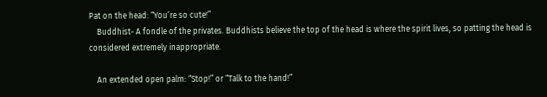Pat on the head: “You’re so cute!”
    Buddhist- A fondle of the privates. Buddhists believe the top of the head is where the spirit lives, so patting the head is considered extremely inappropriate.

    An extended open palm: “Stop!” or “Talk to the hand!”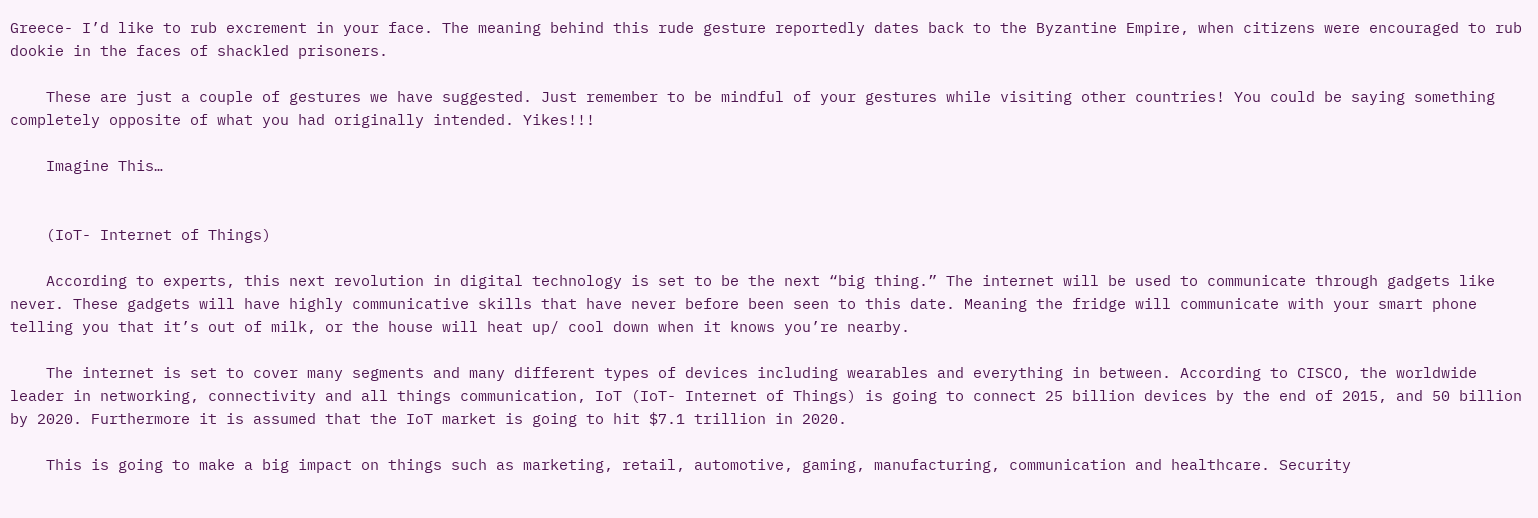Greece- I’d like to rub excrement in your face. The meaning behind this rude gesture reportedly dates back to the Byzantine Empire, when citizens were encouraged to rub dookie in the faces of shackled prisoners.

    These are just a couple of gestures we have suggested. Just remember to be mindful of your gestures while visiting other countries! You could be saying something completely opposite of what you had originally intended. Yikes!!!

    Imagine This…


    (IoT- Internet of Things)

    According to experts, this next revolution in digital technology is set to be the next “big thing.” The internet will be used to communicate through gadgets like never. These gadgets will have highly communicative skills that have never before been seen to this date. Meaning the fridge will communicate with your smart phone telling you that it’s out of milk, or the house will heat up/ cool down when it knows you’re nearby.

    The internet is set to cover many segments and many different types of devices including wearables and everything in between. According to CISCO, the worldwide leader in networking, connectivity and all things communication, IoT (IoT- Internet of Things) is going to connect 25 billion devices by the end of 2015, and 50 billion by 2020. Furthermore it is assumed that the IoT market is going to hit $7.1 trillion in 2020.

    This is going to make a big impact on things such as marketing, retail, automotive, gaming, manufacturing, communication and healthcare. Security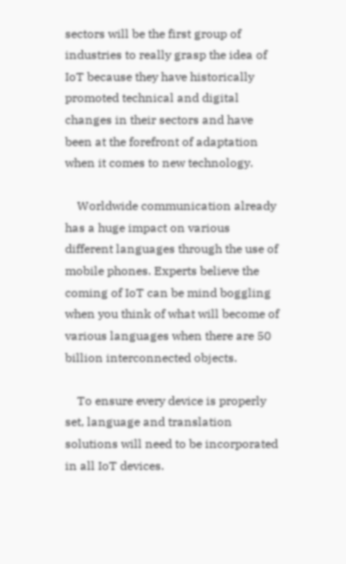sectors will be the first group of industries to really grasp the idea of IoT because they have historically promoted technical and digital changes in their sectors and have been at the forefront of adaptation when it comes to new technology.

    Worldwide communication already has a huge impact on various different languages through the use of mobile phones. Experts believe the coming of IoT can be mind boggling when you think of what will become of various languages when there are 50 billion interconnected objects.

    To ensure every device is properly set, language and translation solutions will need to be incorporated in all IoT devices.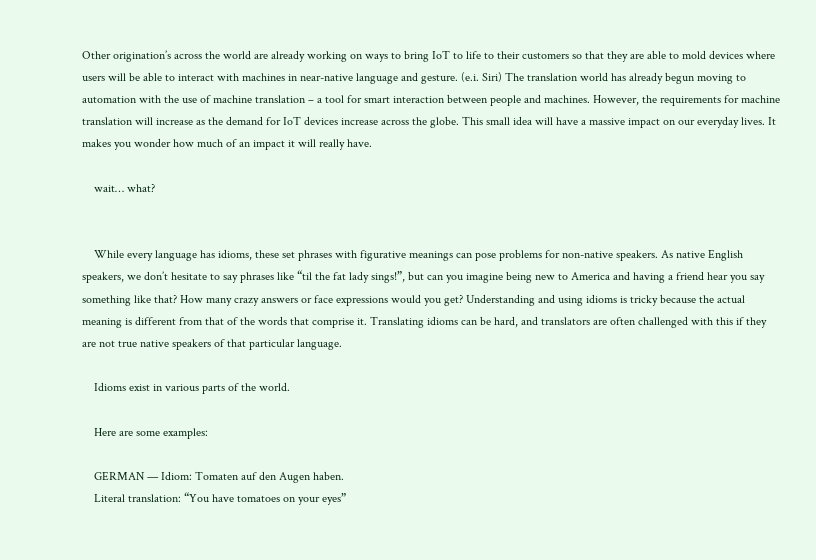Other origination’s across the world are already working on ways to bring IoT to life to their customers so that they are able to mold devices where users will be able to interact with machines in near-native language and gesture. (e.i. Siri) The translation world has already begun moving to automation with the use of machine translation – a tool for smart interaction between people and machines. However, the requirements for machine translation will increase as the demand for IoT devices increase across the globe. This small idea will have a massive impact on our everyday lives. It makes you wonder how much of an impact it will really have.

    wait… what?


    While every language has idioms, these set phrases with figurative meanings can pose problems for non-native speakers. As native English speakers, we don’t hesitate to say phrases like “til the fat lady sings!”, but can you imagine being new to America and having a friend hear you say something like that? How many crazy answers or face expressions would you get? Understanding and using idioms is tricky because the actual meaning is different from that of the words that comprise it. Translating idioms can be hard, and translators are often challenged with this if they are not true native speakers of that particular language.

    Idioms exist in various parts of the world.

    Here are some examples:

    GERMAN — Idiom: Tomaten auf den Augen haben.
    Literal translation: “You have tomatoes on your eyes”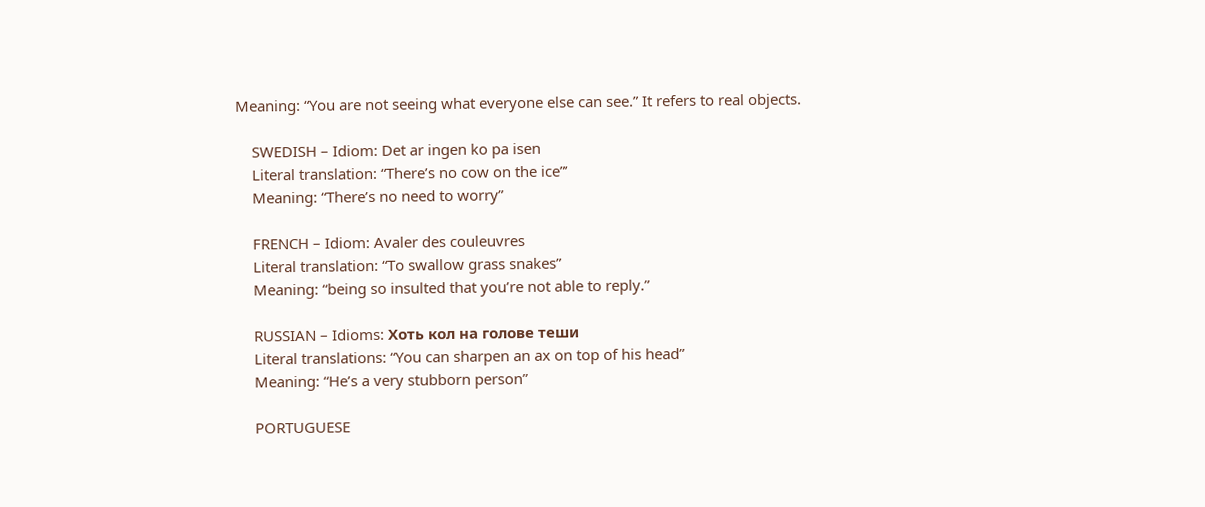Meaning: “You are not seeing what everyone else can see.” It refers to real objects.

    SWEDISH – Idiom: Det ar ingen ko pa isen
    Literal translation: “There’s no cow on the ice”’
    Meaning: “There’s no need to worry”

    FRENCH – Idiom: Avaler des couleuvres
    Literal translation: “To swallow grass snakes”
    Meaning: “being so insulted that you’re not able to reply.”

    RUSSIAN – Idioms: Хоть кол на голове теши
    Literal translations: “You can sharpen an ax on top of his head”
    Meaning: “He’s a very stubborn person”

    PORTUGUESE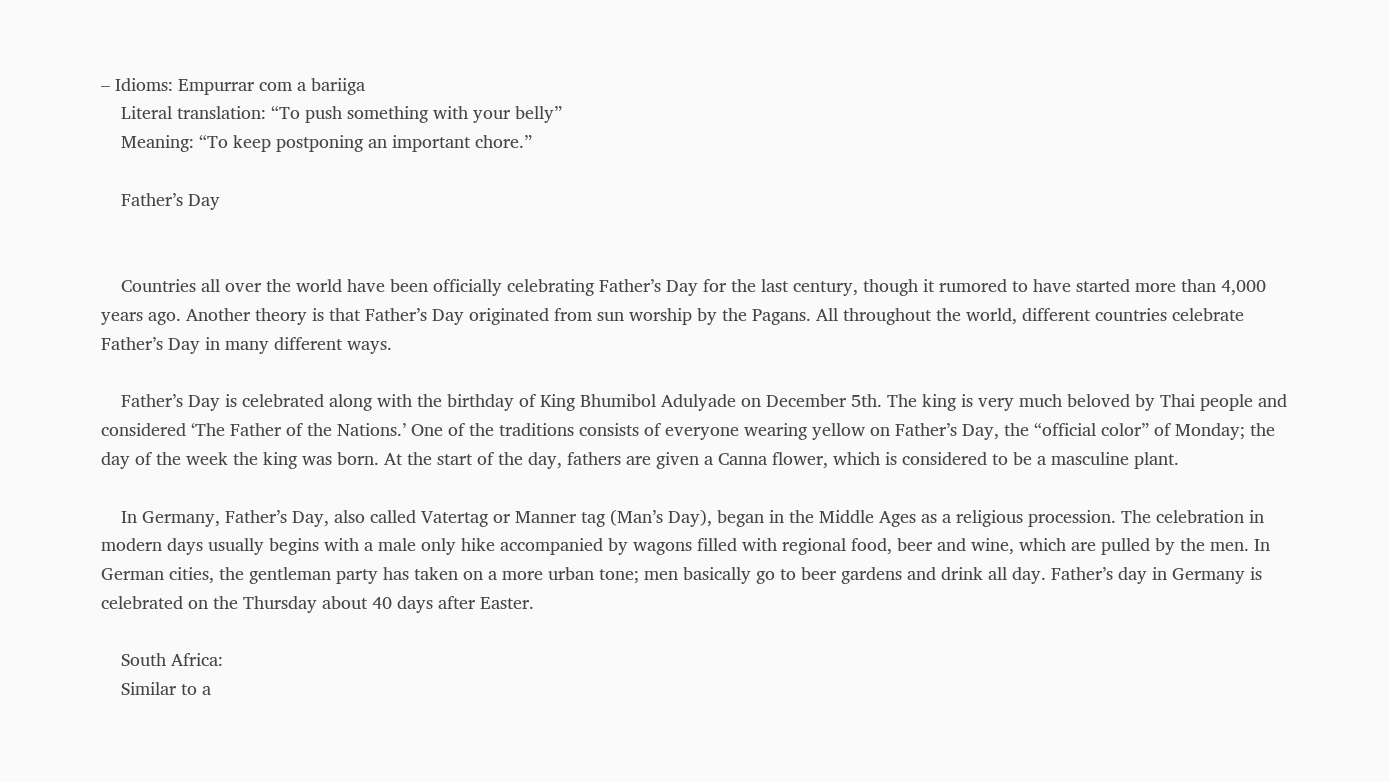– Idioms: Empurrar com a bariiga
    Literal translation: “To push something with your belly”
    Meaning: “To keep postponing an important chore.”

    Father’s Day


    Countries all over the world have been officially celebrating Father’s Day for the last century, though it rumored to have started more than 4,000 years ago. Another theory is that Father’s Day originated from sun worship by the Pagans. All throughout the world, different countries celebrate Father’s Day in many different ways.

    Father’s Day is celebrated along with the birthday of King Bhumibol Adulyade on December 5th. The king is very much beloved by Thai people and considered ‘The Father of the Nations.’ One of the traditions consists of everyone wearing yellow on Father’s Day, the “official color” of Monday; the day of the week the king was born. At the start of the day, fathers are given a Canna flower, which is considered to be a masculine plant.

    In Germany, Father’s Day, also called Vatertag or Manner tag (Man’s Day), began in the Middle Ages as a religious procession. The celebration in modern days usually begins with a male only hike accompanied by wagons filled with regional food, beer and wine, which are pulled by the men. In German cities, the gentleman party has taken on a more urban tone; men basically go to beer gardens and drink all day. Father’s day in Germany is celebrated on the Thursday about 40 days after Easter.

    South Africa:
    Similar to a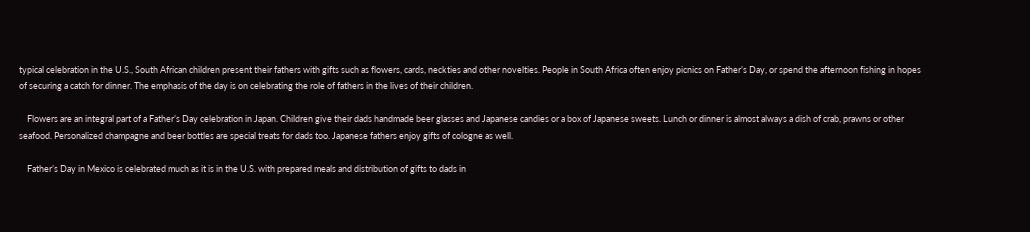typical celebration in the U.S., South African children present their fathers with gifts such as flowers, cards, neckties and other novelties. People in South Africa often enjoy picnics on Father’s Day, or spend the afternoon fishing in hopes of securing a catch for dinner. The emphasis of the day is on celebrating the role of fathers in the lives of their children.

    Flowers are an integral part of a Father’s Day celebration in Japan. Children give their dads handmade beer glasses and Japanese candies or a box of Japanese sweets. Lunch or dinner is almost always a dish of crab, prawns or other seafood. Personalized champagne and beer bottles are special treats for dads too. Japanese fathers enjoy gifts of cologne as well.

    Father’s Day in Mexico is celebrated much as it is in the U.S. with prepared meals and distribution of gifts to dads in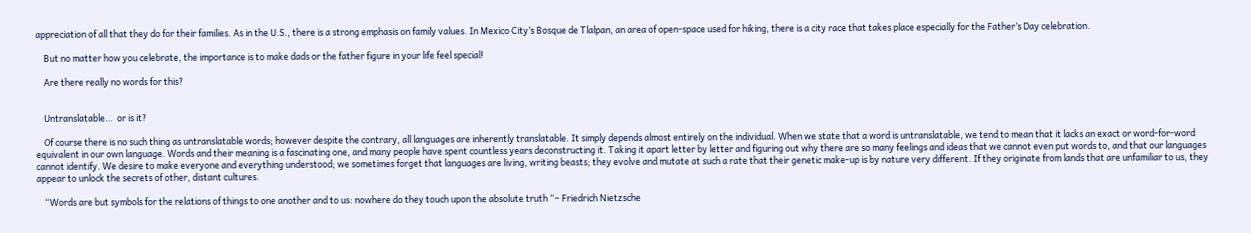appreciation of all that they do for their families. As in the U.S., there is a strong emphasis on family values. In Mexico City’s Bosque de Tlalpan, an area of open-space used for hiking, there is a city race that takes place especially for the Father’s Day celebration.

    But no matter how you celebrate, the importance is to make dads or the father figure in your life feel special!

    Are there really no words for this?


    Untranslatable…  or is it?

    Of course there is no such thing as untranslatable words; however despite the contrary, all languages are inherently translatable. It simply depends almost entirely on the individual. When we state that a word is untranslatable, we tend to mean that it lacks an exact or word-for-word equivalent in our own language. Words and their meaning is a fascinating one, and many people have spent countless years deconstructing it. Taking it apart letter by letter and figuring out why there are so many feelings and ideas that we cannot even put words to, and that our languages cannot identify. We desire to make everyone and everything understood; we sometimes forget that languages are living, writing beasts; they evolve and mutate at such a rate that their genetic make-up is by nature very different. If they originate from lands that are unfamiliar to us, they appear to unlock the secrets of other, distant cultures.

    “Words are but symbols for the relations of things to one another and to us: nowhere do they touch upon the absolute truth “– Friedrich Nietzsche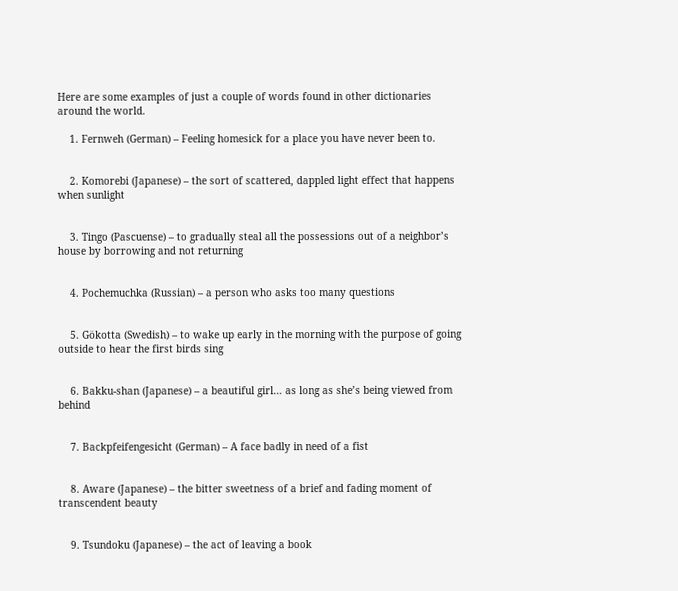Here are some examples of just a couple of words found in other dictionaries around the world.

    1. Fernweh (German) – Feeling homesick for a place you have never been to.


    2. Komorebi (Japanese) – the sort of scattered, dappled light effect that happens when sunlight


    3. Tingo (Pascuense) – to gradually steal all the possessions out of a neighbor’s house by borrowing and not returning


    4. Pochemuchka (Russian) – a person who asks too many questions


    5. Gökotta (Swedish) – to wake up early in the morning with the purpose of going outside to hear the first birds sing


    6. Bakku-shan (Japanese) – a beautiful girl… as long as she’s being viewed from behind


    7. Backpfeifengesicht (German) – A face badly in need of a fist


    8. Aware (Japanese) – the bitter sweetness of a brief and fading moment of transcendent beauty


    9. Tsundoku (Japanese) – the act of leaving a book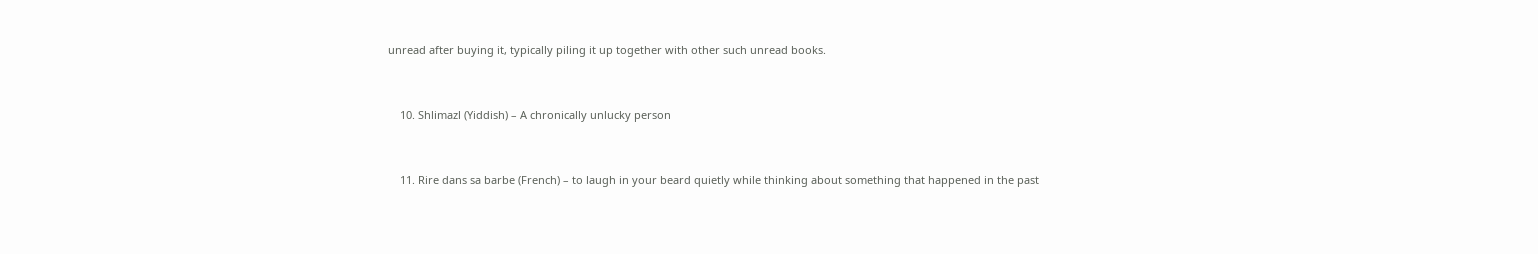unread after buying it, typically piling it up together with other such unread books.


    10. Shlimazl (Yiddish) – A chronically unlucky person


    11. Rire dans sa barbe (French) – to laugh in your beard quietly while thinking about something that happened in the past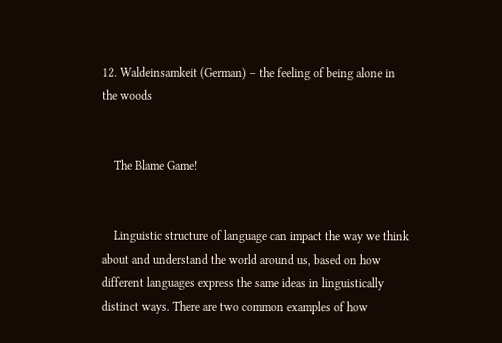12. Waldeinsamkeit (German) – the feeling of being alone in the woods


    The Blame Game!


    Linguistic structure of language can impact the way we think about and understand the world around us, based on how different languages express the same ideas in linguistically distinct ways. There are two common examples of how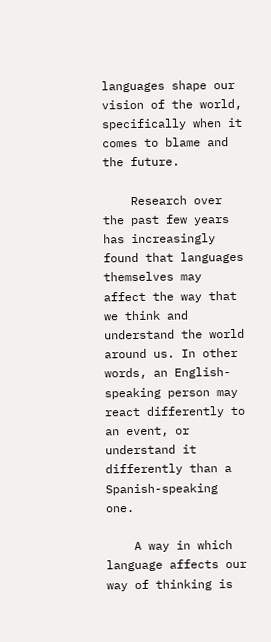languages shape our vision of the world, specifically when it comes to blame and the future.

    Research over the past few years has increasingly found that languages themselves may affect the way that we think and understand the world around us. In other words, an English- speaking person may react differently to an event, or understand it differently than a Spanish-speaking one.

    A way in which language affects our way of thinking is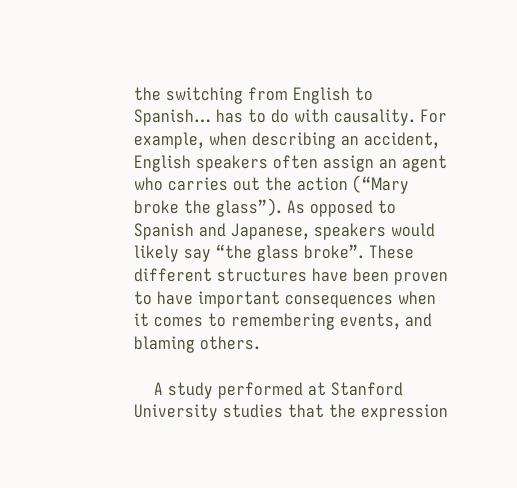the switching from English to Spanish… has to do with causality. For example, when describing an accident, English speakers often assign an agent who carries out the action (“Mary broke the glass”). As opposed to Spanish and Japanese, speakers would likely say “the glass broke”. These different structures have been proven to have important consequences when it comes to remembering events, and blaming others.

    A study performed at Stanford University studies that the expression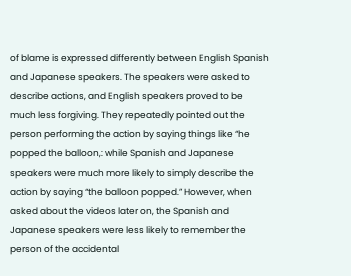of blame is expressed differently between English Spanish and Japanese speakers. The speakers were asked to describe actions, and English speakers proved to be much less forgiving. They repeatedly pointed out the person performing the action by saying things like “he popped the balloon,: while Spanish and Japanese speakers were much more likely to simply describe the action by saying “the balloon popped.” However, when asked about the videos later on, the Spanish and Japanese speakers were less likely to remember the person of the accidental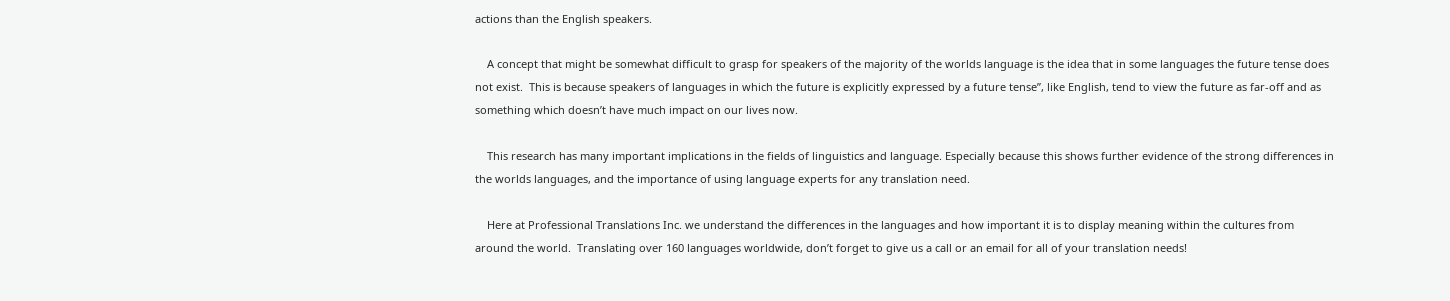actions than the English speakers.

    A concept that might be somewhat difficult to grasp for speakers of the majority of the worlds language is the idea that in some languages the future tense does not exist.  This is because speakers of languages in which the future is explicitly expressed by a future tense”, like English, tend to view the future as far-off and as something which doesn’t have much impact on our lives now.

    This research has many important implications in the fields of linguistics and language. Especially because this shows further evidence of the strong differences in the worlds languages, and the importance of using language experts for any translation need.

    Here at Professional Translations Inc. we understand the differences in the languages and how important it is to display meaning within the cultures from around the world.  Translating over 160 languages worldwide, don’t forget to give us a call or an email for all of your translation needs!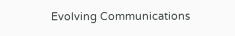Evolving Communications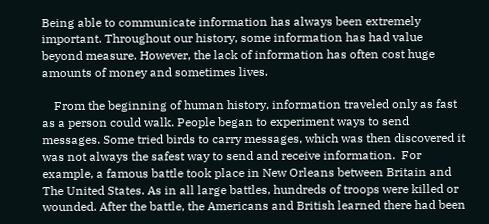Being able to communicate information has always been extremely important. Throughout our history, some information has had value beyond measure. However, the lack of information has often cost huge amounts of money and sometimes lives.

    From the beginning of human history, information traveled only as fast as a person could walk. People began to experiment ways to send messages. Some tried birds to carry messages, which was then discovered it was not always the safest way to send and receive information.  For example, a famous battle took place in New Orleans between Britain and The United States. As in all large battles, hundreds of troops were killed or wounded. After the battle, the Americans and British learned there had been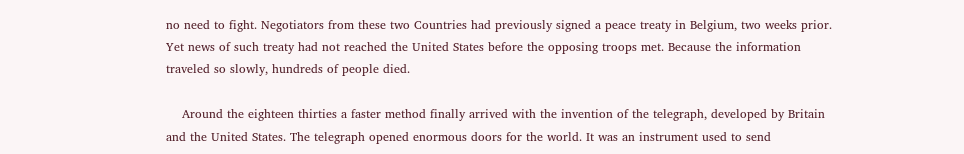no need to fight. Negotiators from these two Countries had previously signed a peace treaty in Belgium, two weeks prior.  Yet news of such treaty had not reached the United States before the opposing troops met. Because the information traveled so slowly, hundreds of people died.

    Around the eighteen thirties a faster method finally arrived with the invention of the telegraph, developed by Britain and the United States. The telegraph opened enormous doors for the world. It was an instrument used to send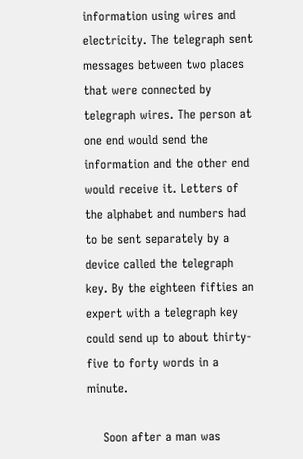information using wires and electricity. The telegraph sent messages between two places that were connected by telegraph wires. The person at one end would send the information and the other end would receive it. Letters of the alphabet and numbers had to be sent separately by a device called the telegraph key. By the eighteen fifties an expert with a telegraph key could send up to about thirty-five to forty words in a minute.

    Soon after a man was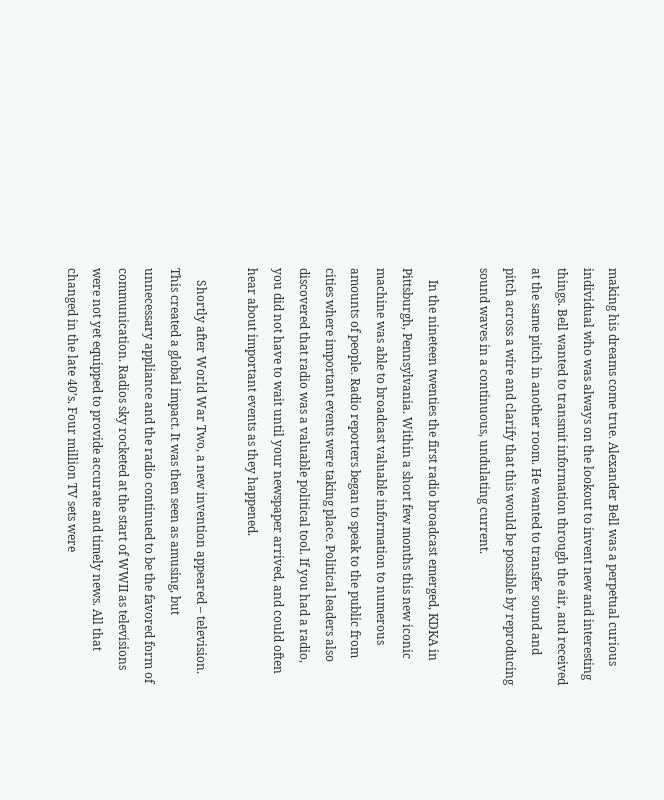making his dreams come true. Alexander Bell was a perpetual curious individual who was always on the lookout to invent new and interesting things. Bell wanted to transmit information through the air, and received at the same pitch in another room. He wanted to transfer sound and pitch across a wire and clarify that this would be possible by reproducing sound waves in a continuous, undulating current.

    In the nineteen twenties the first radio broadcast emerged, KDKA in Pittsburgh, Pennsylvania. Within a short few months this new iconic machine was able to broadcast valuable information to numerous amounts of people. Radio reporters began to speak to the public from cities where important events were taking place. Political leaders also discovered that radio was a valuable political tool. If you had a radio, you did not have to wait until your newspaper arrived, and could often hear about important events as they happened.

    Shortly after World War Two, a new invention appeared – television. This created a global impact. It was then seen as amusing, but unnecessary appliance and the radio continued to be the favored form of communication. Radios sky rocketed at the start of WWII as televisions were not yet equipped to provide accurate and timely news. All that changed in the late 40’s. Four million TV sets were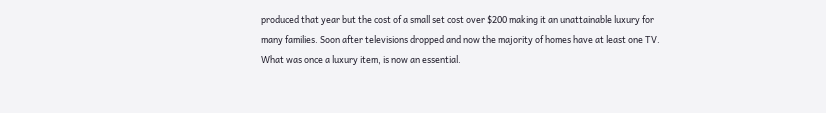produced that year but the cost of a small set cost over $200 making it an unattainable luxury for many families. Soon after televisions dropped and now the majority of homes have at least one TV. What was once a luxury item, is now an essential.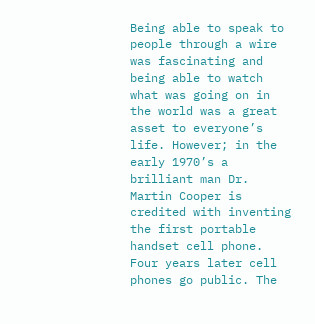Being able to speak to people through a wire was fascinating and being able to watch what was going on in the world was a great asset to everyone’s life. However; in the early 1970’s a brilliant man Dr. Martin Cooper is credited with inventing the first portable handset cell phone. Four years later cell phones go public. The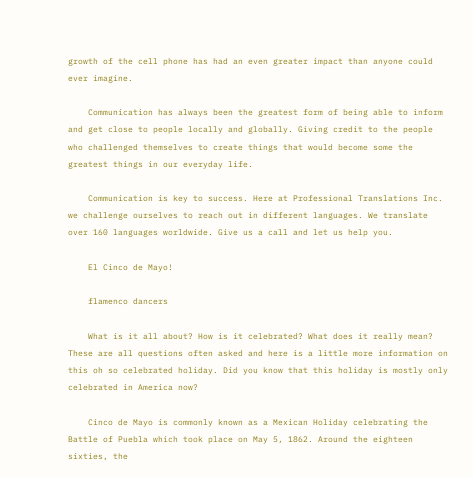growth of the cell phone has had an even greater impact than anyone could ever imagine.

    Communication has always been the greatest form of being able to inform and get close to people locally and globally. Giving credit to the people who challenged themselves to create things that would become some the greatest things in our everyday life.

    Communication is key to success. Here at Professional Translations Inc. we challenge ourselves to reach out in different languages. We translate over 160 languages worldwide. Give us a call and let us help you.

    El Cinco de Mayo!

    flamenco dancers

    What is it all about? How is it celebrated? What does it really mean? These are all questions often asked and here is a little more information on this oh so celebrated holiday. Did you know that this holiday is mostly only celebrated in America now?

    Cinco de Mayo is commonly known as a Mexican Holiday celebrating the Battle of Puebla which took place on May 5, 1862. Around the eighteen sixties, the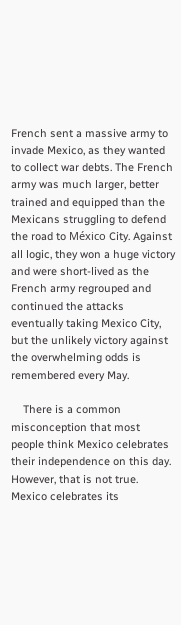French sent a massive army to invade Mexico, as they wanted to collect war debts. The French army was much larger, better trained and equipped than the Mexicans struggling to defend the road to México City. Against all logic, they won a huge victory and were short-lived as the French army regrouped and continued the attacks eventually taking Mexico City, but the unlikely victory against the overwhelming odds is remembered every May.

    There is a common misconception that most people think Mexico celebrates their independence on this day.  However, that is not true. Mexico celebrates its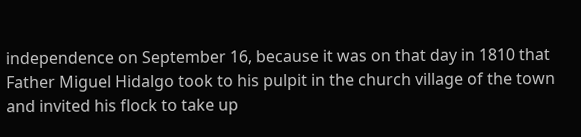independence on September 16, because it was on that day in 1810 that Father Miguel Hidalgo took to his pulpit in the church village of the town and invited his flock to take up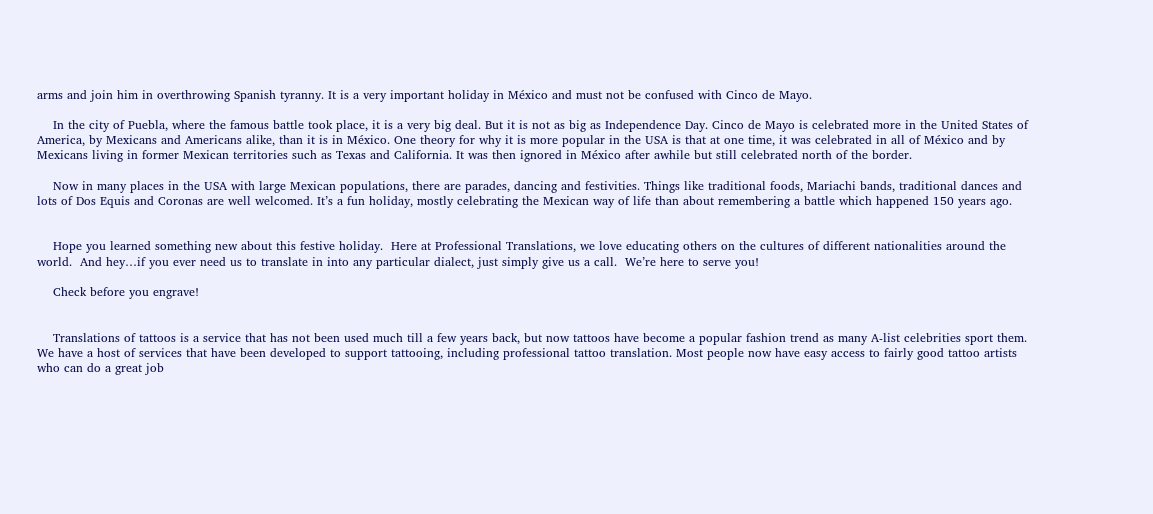arms and join him in overthrowing Spanish tyranny. It is a very important holiday in México and must not be confused with Cinco de Mayo.

    In the city of Puebla, where the famous battle took place, it is a very big deal. But it is not as big as Independence Day. Cinco de Mayo is celebrated more in the United States of America, by Mexicans and Americans alike, than it is in México. One theory for why it is more popular in the USA is that at one time, it was celebrated in all of México and by Mexicans living in former Mexican territories such as Texas and California. It was then ignored in México after awhile but still celebrated north of the border.

    Now in many places in the USA with large Mexican populations, there are parades, dancing and festivities. Things like traditional foods, Mariachi bands, traditional dances and lots of Dos Equis and Coronas are well welcomed. It’s a fun holiday, mostly celebrating the Mexican way of life than about remembering a battle which happened 150 years ago.


    Hope you learned something new about this festive holiday.  Here at Professional Translations, we love educating others on the cultures of different nationalities around the world.  And hey…if you ever need us to translate in into any particular dialect, just simply give us a call.  We’re here to serve you!

    Check before you engrave!


    Translations of tattoos is a service that has not been used much till a few years back, but now tattoos have become a popular fashion trend as many A-list celebrities sport them. We have a host of services that have been developed to support tattooing, including professional tattoo translation. Most people now have easy access to fairly good tattoo artists who can do a great job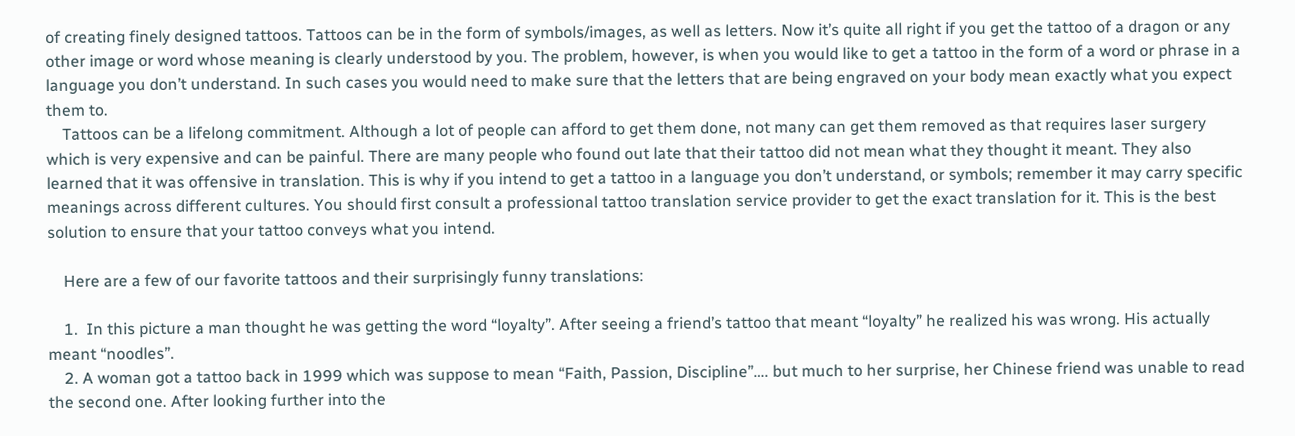of creating finely designed tattoos. Tattoos can be in the form of symbols/images, as well as letters. Now it’s quite all right if you get the tattoo of a dragon or any other image or word whose meaning is clearly understood by you. The problem, however, is when you would like to get a tattoo in the form of a word or phrase in a language you don’t understand. In such cases you would need to make sure that the letters that are being engraved on your body mean exactly what you expect them to.
    Tattoos can be a lifelong commitment. Although a lot of people can afford to get them done, not many can get them removed as that requires laser surgery which is very expensive and can be painful. There are many people who found out late that their tattoo did not mean what they thought it meant. They also learned that it was offensive in translation. This is why if you intend to get a tattoo in a language you don’t understand, or symbols; remember it may carry specific meanings across different cultures. You should first consult a professional tattoo translation service provider to get the exact translation for it. This is the best solution to ensure that your tattoo conveys what you intend.

    Here are a few of our favorite tattoos and their surprisingly funny translations:

    1.  In this picture a man thought he was getting the word “loyalty”. After seeing a friend’s tattoo that meant “loyalty” he realized his was wrong. His actually meant “noodles”.
    2. A woman got a tattoo back in 1999 which was suppose to mean “Faith, Passion, Discipline”…. but much to her surprise, her Chinese friend was unable to read the second one. After looking further into the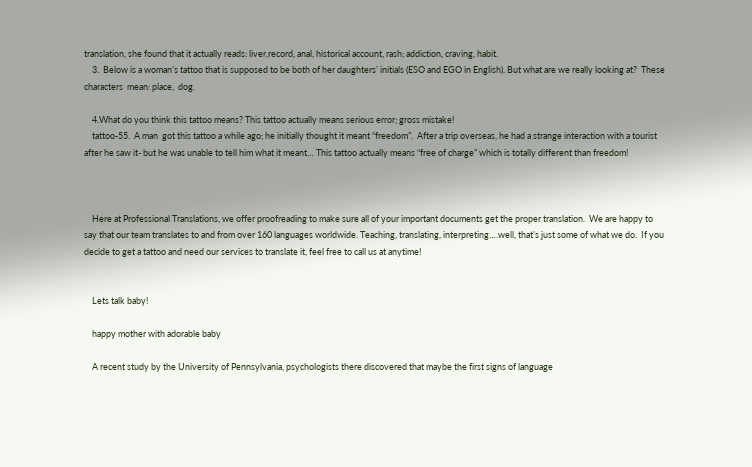translation, she found that it actually reads: liver,record, anal, historical account, rash; addiction, craving, habit.
    3.  Below is a woman’s tattoo that is supposed to be both of her daughters’ initials (ESO and EGO in English). But what are we really looking at?  These characters  mean: place,  dog.

    4.What do you think this tattoo means? This tattoo actually means serious error; gross mistake!
    tattoo-55.  A man  got this tattoo a while ago; he initially thought it meant “freedom”.  After a trip overseas, he had a strange interaction with a tourist after he saw it- but he was unable to tell him what it meant… This tattoo actually means “free of charge” which is totally different than freedom!



    Here at Professional Translations, we offer proofreading to make sure all of your important documents get the proper translation.  We are happy to say that our team translates to and from over 160 languages worldwide. Teaching, translating, interpreting….well, that’s just some of what we do.  If you decide to get a tattoo and need our services to translate it, feel free to call us at anytime!


    Lets talk baby!

    happy mother with adorable baby

    A recent study by the University of Pennsylvania, psychologists there discovered that maybe the first signs of language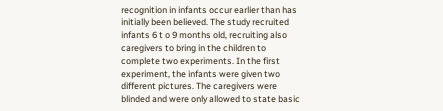recognition in infants occur earlier than has initially been believed. The study recruited infants 6 t o 9 months old, recruiting also caregivers to bring in the children to complete two experiments. In the first experiment, the infants were given two different pictures. The caregivers were blinded and were only allowed to state basic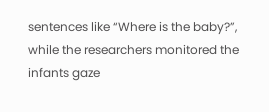sentences like “Where is the baby?”, while the researchers monitored the infants gaze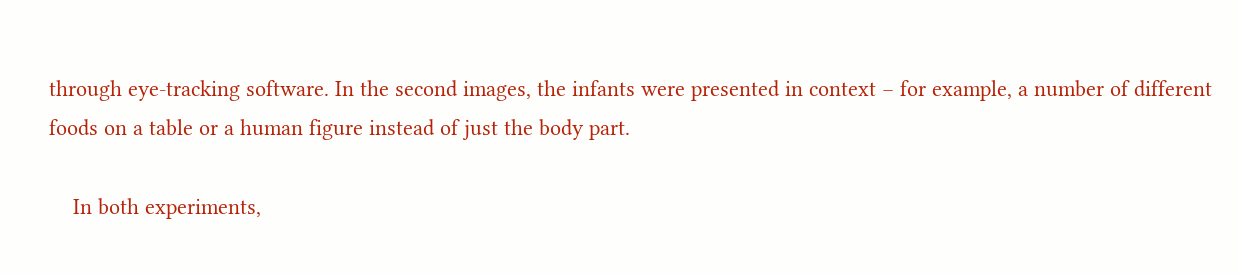through eye-tracking software. In the second images, the infants were presented in context – for example, a number of different foods on a table or a human figure instead of just the body part.

    In both experiments,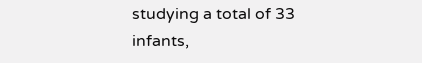studying a total of 33 infants,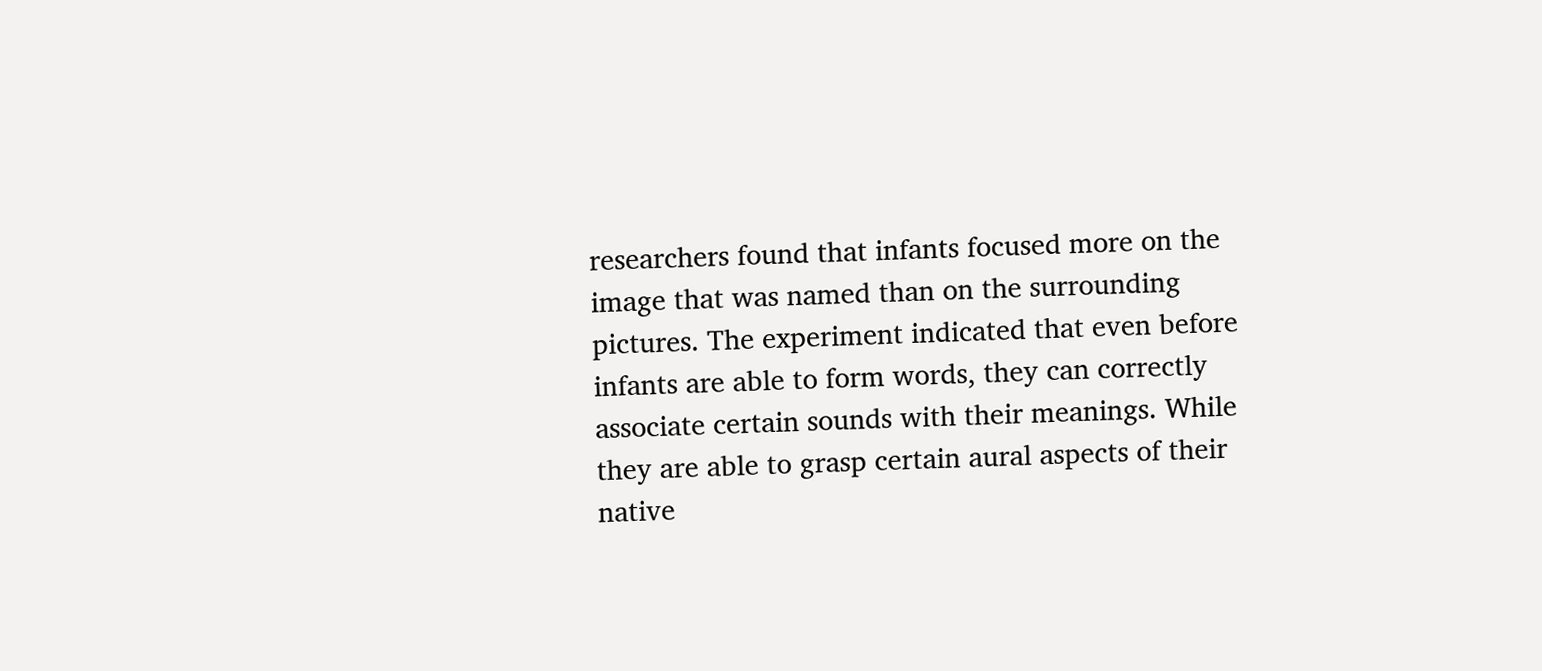researchers found that infants focused more on the image that was named than on the surrounding pictures. The experiment indicated that even before infants are able to form words, they can correctly associate certain sounds with their meanings. While they are able to grasp certain aural aspects of their native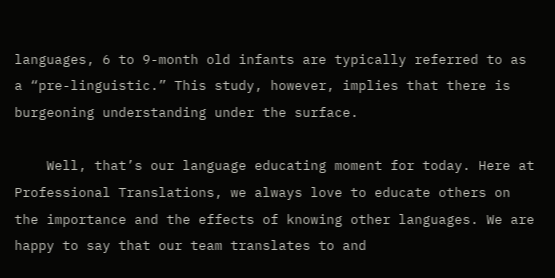languages, 6 to 9-month old infants are typically referred to as a “pre-linguistic.” This study, however, implies that there is burgeoning understanding under the surface.

    Well, that’s our language educating moment for today. Here at Professional Translations, we always love to educate others on the importance and the effects of knowing other languages. We are happy to say that our team translates to and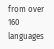from over 160 languages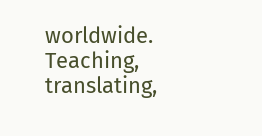worldwide. Teaching, translating,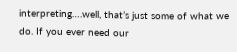interpreting….well, that’s just some of what we do. If you ever need our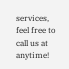services, feel free to call us at anytime!